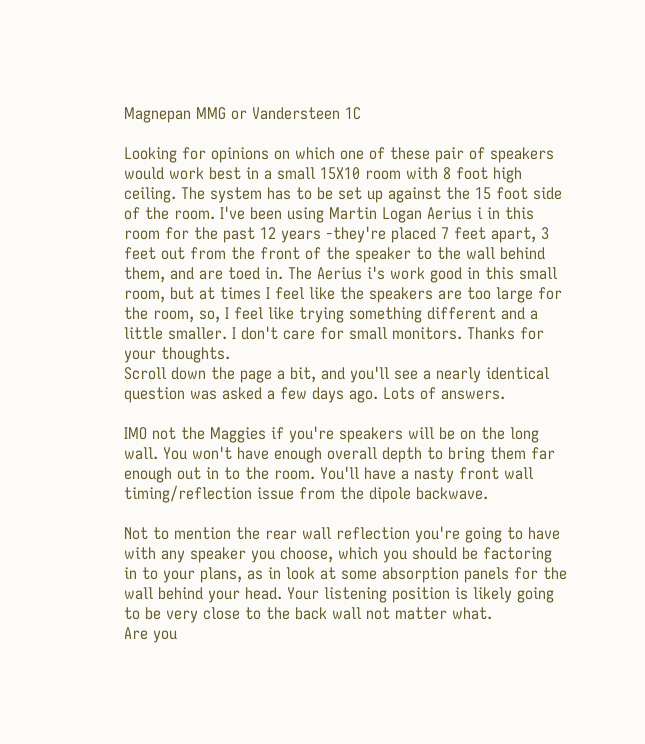Magnepan MMG or Vandersteen 1C

Looking for opinions on which one of these pair of speakers would work best in a small 15X10 room with 8 foot high ceiling. The system has to be set up against the 15 foot side of the room. I've been using Martin Logan Aerius i in this room for the past 12 years -they're placed 7 feet apart, 3 feet out from the front of the speaker to the wall behind them, and are toed in. The Aerius i's work good in this small room, but at times I feel like the speakers are too large for the room, so, I feel like trying something different and a little smaller. I don't care for small monitors. Thanks for your thoughts.
Scroll down the page a bit, and you'll see a nearly identical question was asked a few days ago. Lots of answers.

IMO not the Maggies if you're speakers will be on the long wall. You won't have enough overall depth to bring them far enough out in to the room. You'll have a nasty front wall timing/reflection issue from the dipole backwave.

Not to mention the rear wall reflection you're going to have with any speaker you choose, which you should be factoring in to your plans, as in look at some absorption panels for the wall behind your head. Your listening position is likely going to be very close to the back wall not matter what.
Are you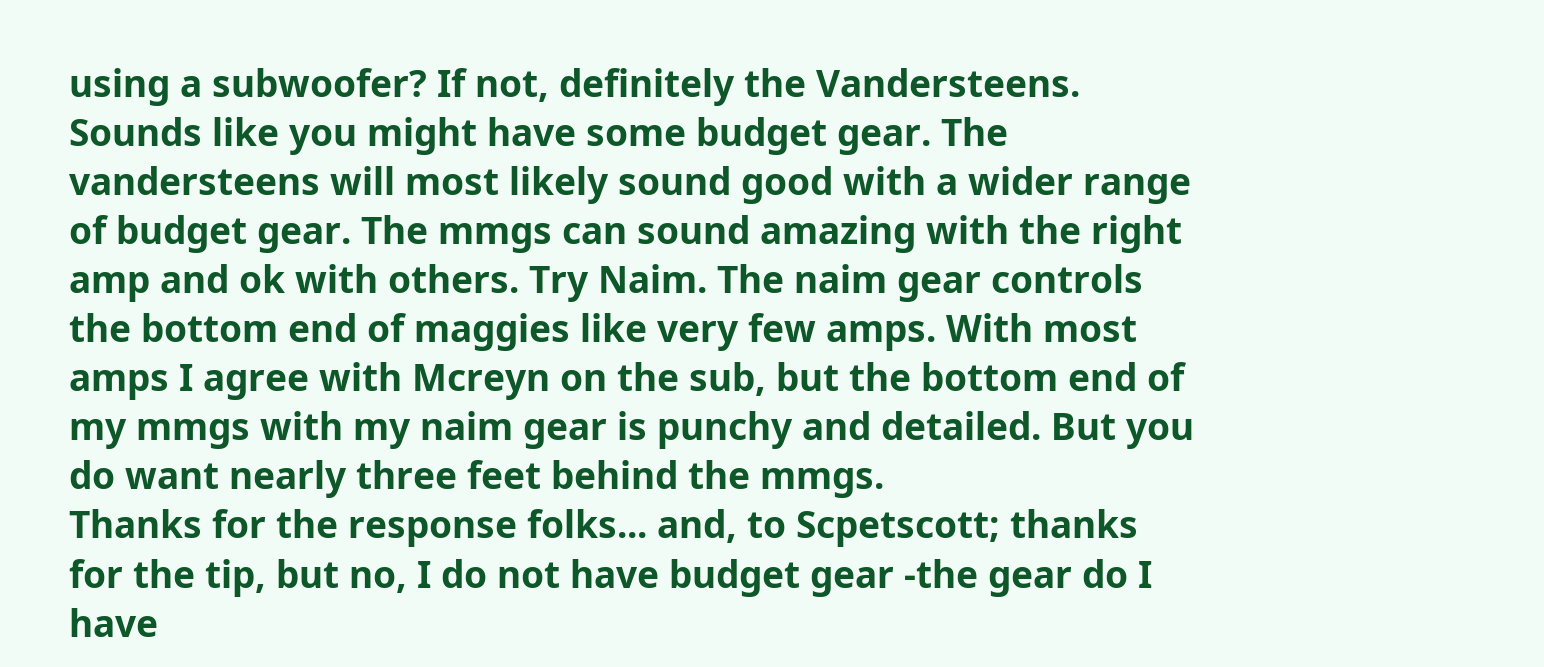using a subwoofer? If not, definitely the Vandersteens.
Sounds like you might have some budget gear. The vandersteens will most likely sound good with a wider range of budget gear. The mmgs can sound amazing with the right amp and ok with others. Try Naim. The naim gear controls the bottom end of maggies like very few amps. With most amps I agree with Mcreyn on the sub, but the bottom end of my mmgs with my naim gear is punchy and detailed. But you do want nearly three feet behind the mmgs.
Thanks for the response folks... and, to Scpetscott; thanks for the tip, but no, I do not have budget gear -the gear do I have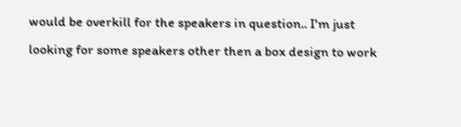would be overkill for the speakers in question.. I'm just looking for some speakers other then a box design to work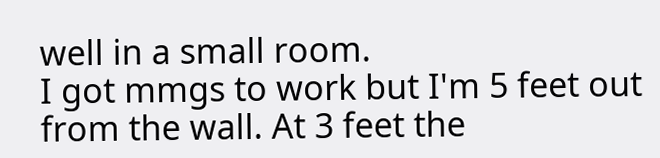well in a small room.
I got mmgs to work but I'm 5 feet out from the wall. At 3 feet the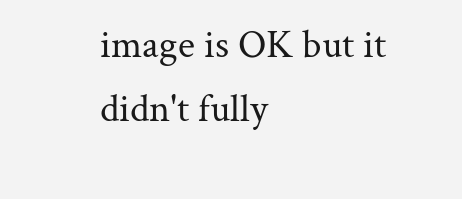image is OK but it didn't fully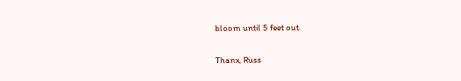bloom until 5 feet out.

Thanx, Russ